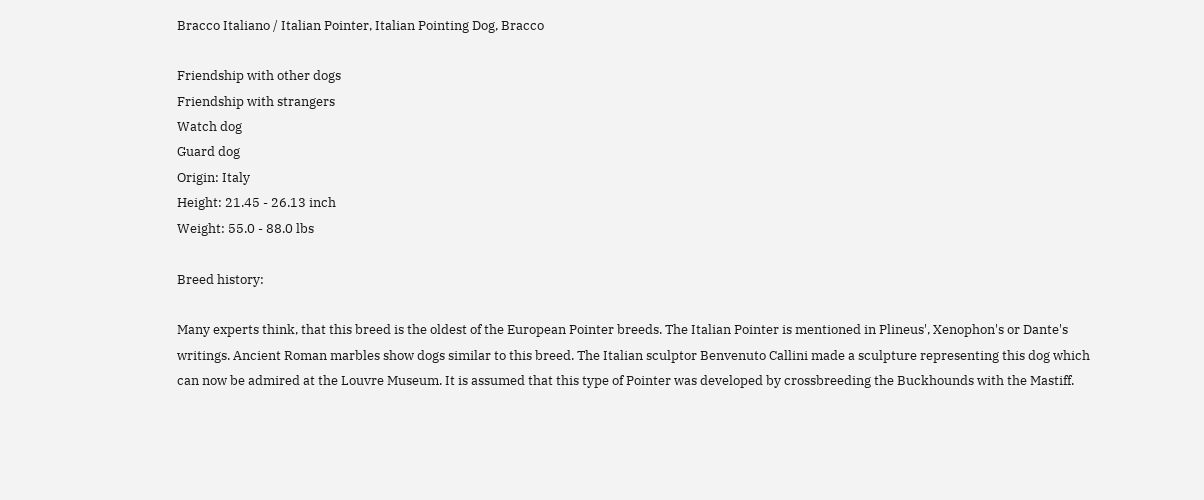Bracco Italiano / Italian Pointer, Italian Pointing Dog, Bracco

Friendship with other dogs
Friendship with strangers
Watch dog
Guard dog
Origin: Italy
Height: 21.45 - 26.13 inch
Weight: 55.0 - 88.0 lbs

Breed history:

Many experts think, that this breed is the oldest of the European Pointer breeds. The Italian Pointer is mentioned in Plineus', Xenophon's or Dante's writings. Ancient Roman marbles show dogs similar to this breed. The Italian sculptor Benvenuto Callini made a sculpture representing this dog which can now be admired at the Louvre Museum. It is assumed that this type of Pointer was developed by crossbreeding the Buckhounds with the Mastiff.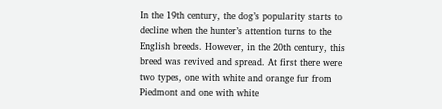In the 19th century, the dog’s popularity starts to decline when the hunter’s attention turns to the English breeds. However, in the 20th century, this breed was revived and spread. At first there were two types, one with white and orange fur from Piedmont and one with white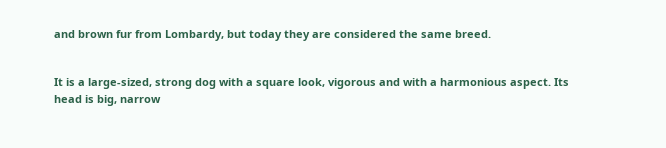and brown fur from Lombardy, but today they are considered the same breed.


It is a large-sized, strong dog with a square look, vigorous and with a harmonious aspect. Its head is big, narrow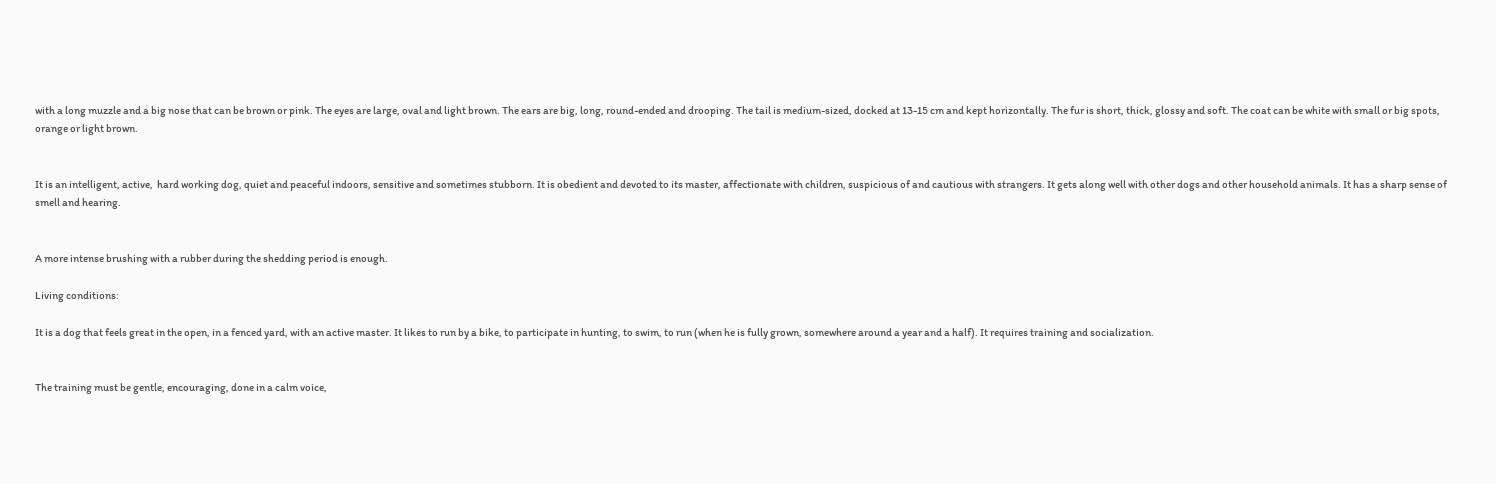with a long muzzle and a big nose that can be brown or pink. The eyes are large, oval and light brown. The ears are big, long, round-ended and drooping. The tail is medium-sized, docked at 13-15 cm and kept horizontally. The fur is short, thick, glossy and soft. The coat can be white with small or big spots, orange or light brown.


It is an intelligent, active,  hard working dog, quiet and peaceful indoors, sensitive and sometimes stubborn. It is obedient and devoted to its master, affectionate with children, suspicious of and cautious with strangers. It gets along well with other dogs and other household animals. It has a sharp sense of smell and hearing.


A more intense brushing with a rubber during the shedding period is enough.

Living conditions:

It is a dog that feels great in the open, in a fenced yard, with an active master. It likes to run by a bike, to participate in hunting, to swim, to run (when he is fully grown, somewhere around a year and a half). It requires training and socialization.


The training must be gentle, encouraging, done in a calm voice,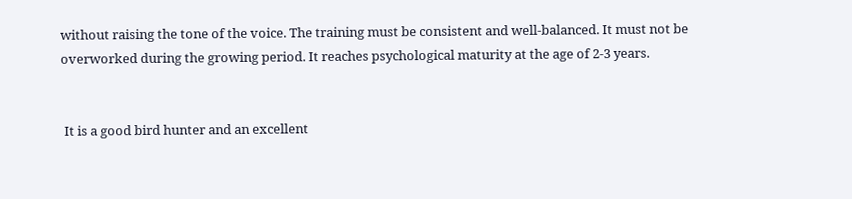without raising the tone of the voice. The training must be consistent and well-balanced. It must not be overworked during the growing period. It reaches psychological maturity at the age of 2-3 years.


 It is a good bird hunter and an excellent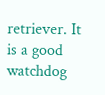retriever. It is a good watchdog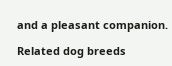and a pleasant companion.

Related dog breeds